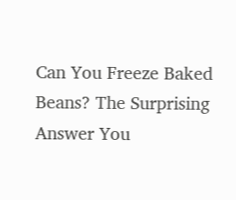Can You Freeze Baked Beans? The Surprising Answer You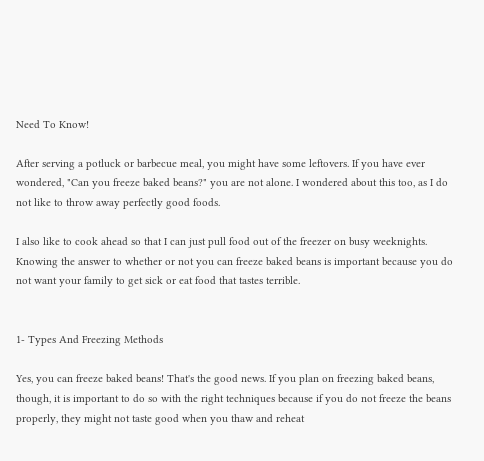Need To Know!

After serving a potluck or barbecue meal, you might have some leftovers. If you have ever wondered, "Can you freeze baked beans?" you are not alone. I wondered about this too, as I do not like to throw away perfectly good foods.

I also like to cook ahead so that I can just pull food out of the freezer on busy weeknights. Knowing the answer to whether or not you can freeze baked beans is important because you do not want your family to get sick or eat food that tastes terrible.


1- Types And Freezing Methods

Yes, you can freeze baked beans! That's the good news. If you plan on freezing baked beans, though, it is important to do so with the right techniques because if you do not freeze the beans properly, they might not taste good when you thaw and reheat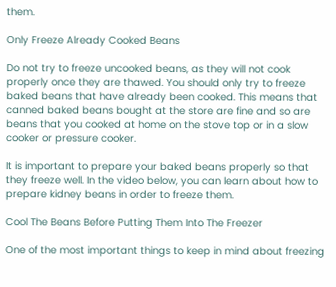them.

Only Freeze Already Cooked Beans

Do not try to freeze uncooked beans, as they will not cook properly once they are thawed. You should only try to freeze baked beans that have already been cooked. This means that canned baked beans bought at the store are fine and so are beans that you cooked at home on the stove top or in a slow cooker or pressure cooker.

It is important to prepare your baked beans properly so that they freeze well. In the video below, you can learn about how to prepare kidney beans in order to freeze them.

Cool The Beans Before Putting Them Into The Freezer

One of the most important things to keep in mind about freezing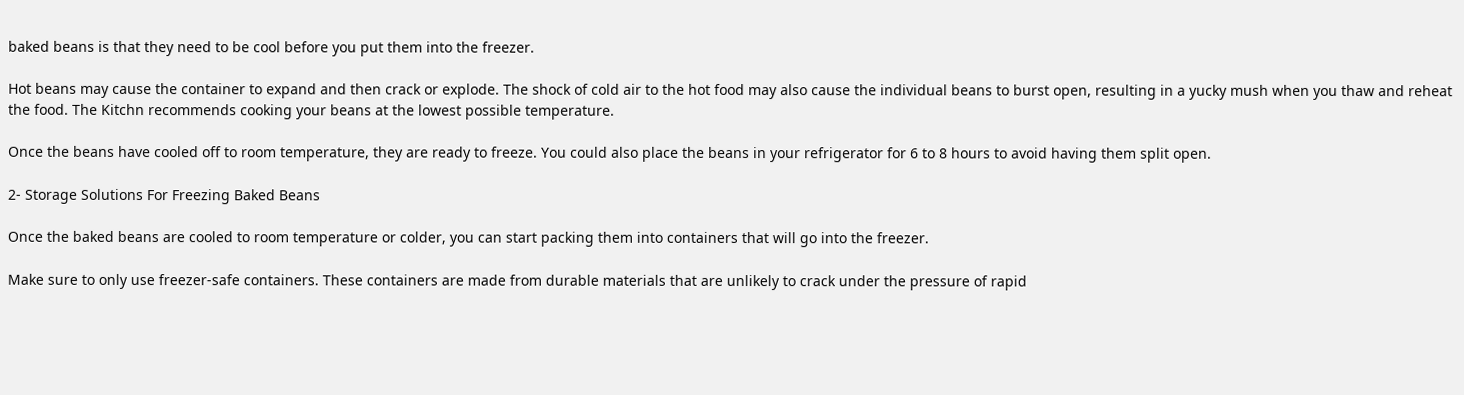baked beans is that they need to be cool before you put them into the freezer.

Hot beans may cause the container to expand and then crack or explode. The shock of cold air to the hot food may also cause the individual beans to burst open, resulting in a yucky mush when you thaw and reheat the food. The Kitchn recommends cooking your beans at the lowest possible temperature.

Once the beans have cooled off to room temperature, they are ready to freeze. You could also place the beans in your refrigerator for 6 to 8 hours to avoid having them split open.

2- Storage Solutions For Freezing Baked Beans

Once the baked beans are cooled to room temperature or colder, you can start packing them into containers that will go into the freezer.

Make sure to only use freezer-safe containers. These containers are made from durable materials that are unlikely to crack under the pressure of rapid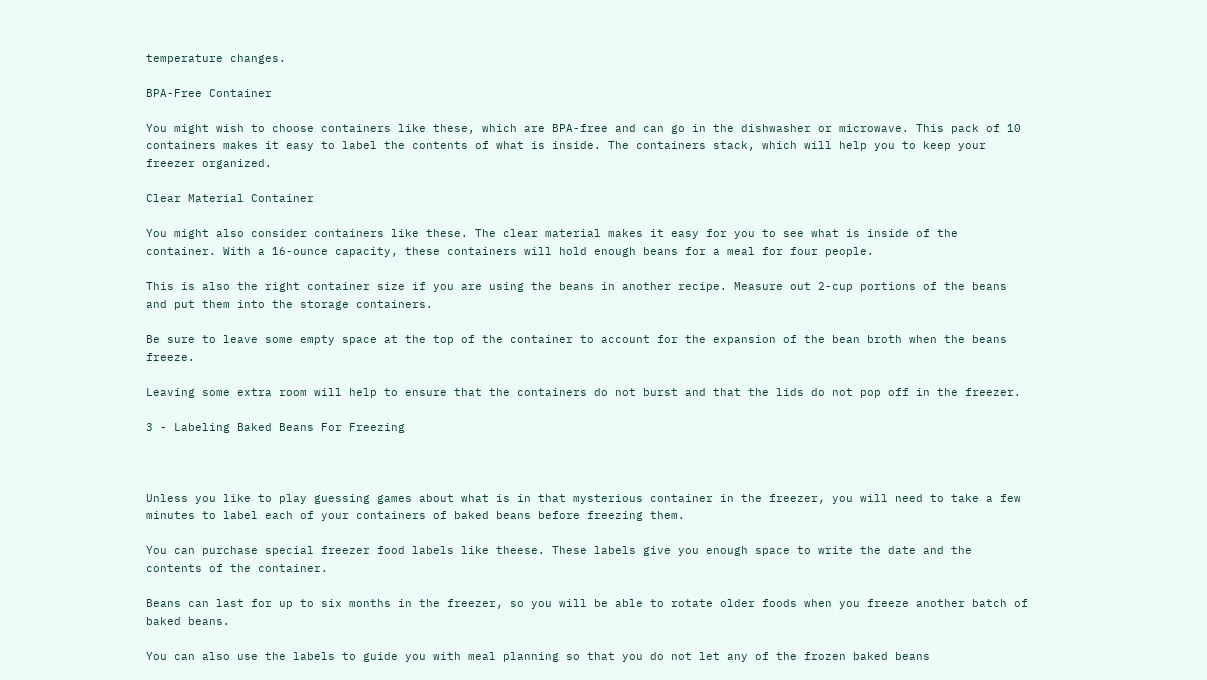temperature changes.

BPA-Free Container

You might wish to choose containers like these, which are BPA-free and can go in the dishwasher or microwave. This pack of 10 containers makes it easy to label the contents of what is inside. The containers stack, which will help you to keep your freezer organized.

Clear Material Container

You might also consider containers like these. The clear material makes it easy for you to see what is inside of the container. With a 16-ounce capacity, these containers will hold enough beans for a meal for four people.

This is also the right container size if you are using the beans in another recipe. Measure out 2-cup portions of the beans and put them into the storage containers.

Be sure to leave some empty space at the top of the container to account for the expansion of the bean broth when the beans freeze.

Leaving some extra room will help to ensure that the containers do not burst and that the lids do not pop off in the freezer.

3 - Labeling Baked Beans For Freezing



Unless you like to play guessing games about what is in that mysterious container in the freezer, you will need to take a few minutes to label each of your containers of baked beans before freezing them.

You can purchase special freezer food labels like theese. These labels give you enough space to write the date and the contents of the container.

Beans can last for up to six months in the freezer, so you will be able to rotate older foods when you freeze another batch of baked beans.

You can also use the labels to guide you with meal planning so that you do not let any of the frozen baked beans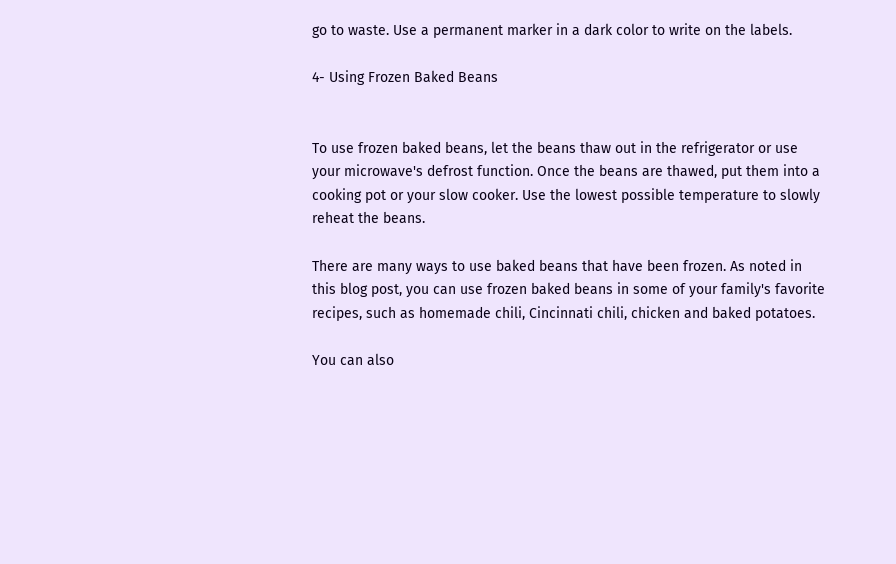go to waste. Use a permanent marker in a dark color to write on the labels.

4- Using Frozen Baked Beans


To use frozen baked beans, let the beans thaw out in the refrigerator or use your microwave's defrost function. Once the beans are thawed, put them into a cooking pot or your slow cooker. Use the lowest possible temperature to slowly reheat the beans.

There are many ways to use baked beans that have been frozen. As noted in this blog post, you can use frozen baked beans in some of your family's favorite recipes, such as homemade chili, Cincinnati chili, chicken and baked potatoes.

You can also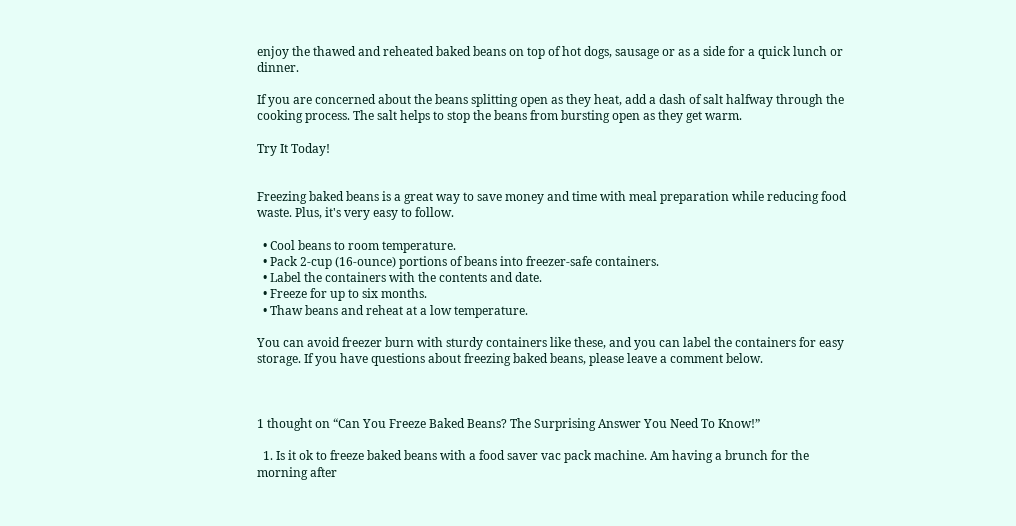enjoy the thawed and reheated baked beans on top of hot dogs, sausage or as a side for a quick lunch or dinner.

If you are concerned about the beans splitting open as they heat, add a dash of salt halfway through the cooking process. The salt helps to stop the beans from bursting open as they get warm.

Try It Today!


Freezing baked beans is a great way to save money and time with meal preparation while reducing food waste. Plus, it's very easy to follow.

  • Cool beans to room temperature.
  • Pack 2-cup (16-ounce) portions of beans into freezer-safe containers.
  • Label the containers with the contents and date.
  • Freeze for up to six months.
  • Thaw beans and reheat at a low temperature.

You can avoid freezer burn with sturdy containers like these, and you can label the containers for easy storage. If you have questions about freezing baked beans, please leave a comment below.



1 thought on “Can You Freeze Baked Beans? The Surprising Answer You Need To Know!”

  1. Is it ok to freeze baked beans with a food saver vac pack machine. Am having a brunch for the morning after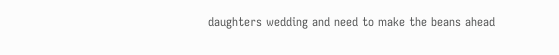daughters wedding and need to make the beans ahead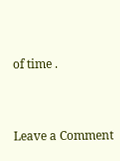of time .


Leave a Comment